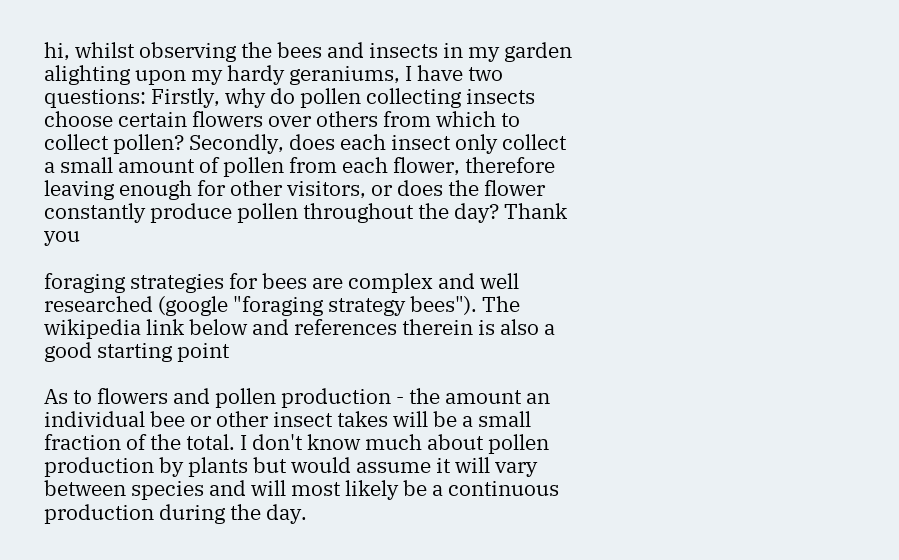hi, whilst observing the bees and insects in my garden alighting upon my hardy geraniums, I have two questions: Firstly, why do pollen collecting insects choose certain flowers over others from which to collect pollen? Secondly, does each insect only collect a small amount of pollen from each flower, therefore leaving enough for other visitors, or does the flower constantly produce pollen throughout the day? Thank you

foraging strategies for bees are complex and well researched (google "foraging strategy bees"). The wikipedia link below and references therein is also a good starting point

As to flowers and pollen production - the amount an individual bee or other insect takes will be a small fraction of the total. I don't know much about pollen production by plants but would assume it will vary between species and will most likely be a continuous production during the day.